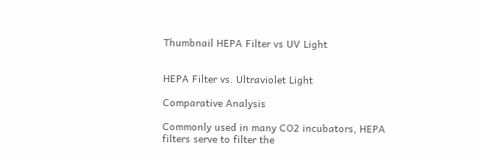Thumbnail HEPA Filter vs UV Light


HEPA Filter vs. Ultraviolet Light

Comparative Analysis

Commonly used in many CO2 incubators, HEPA filters serve to filter the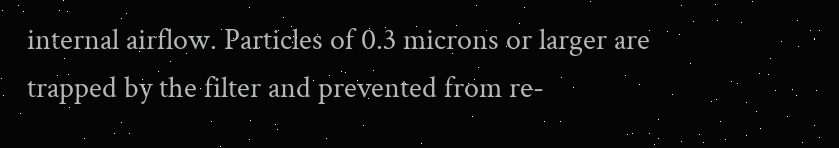internal airflow. Particles of 0.3 microns or larger are trapped by the filter and prevented from re-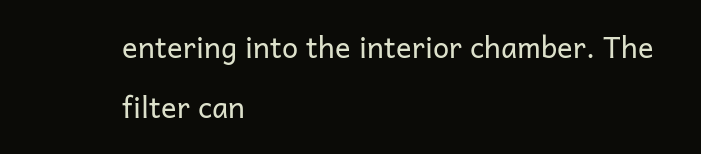entering into the interior chamber. The filter can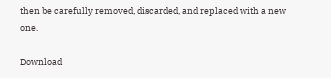then be carefully removed, discarded, and replaced with a new one.

Download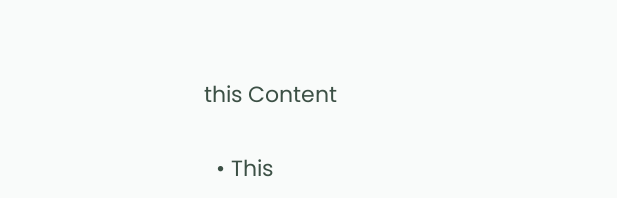this Content

  • This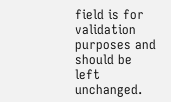field is for validation purposes and should be left unchanged.